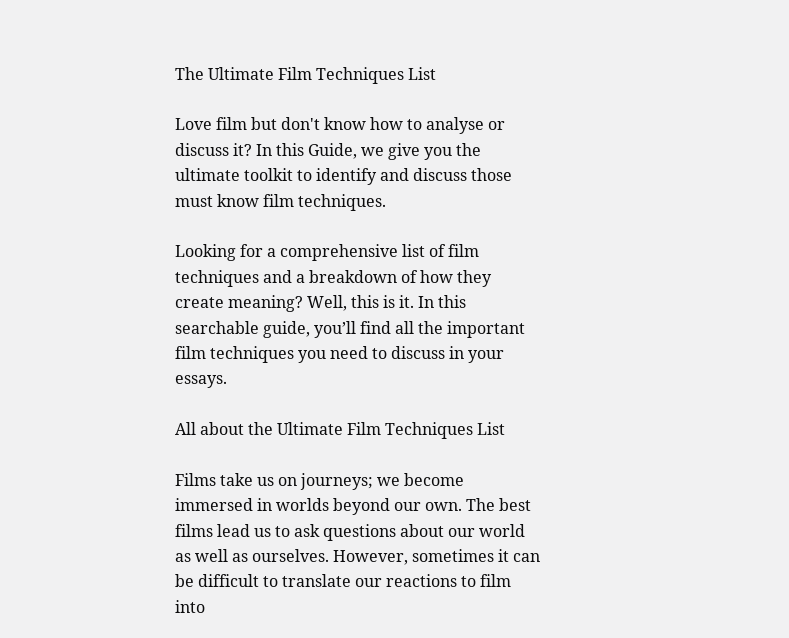The Ultimate Film Techniques List

Love film but don't know how to analyse or discuss it? In this Guide, we give you the ultimate toolkit to identify and discuss those must know film techniques.

Looking for a comprehensive list of film techniques and a breakdown of how they create meaning? Well, this is it. In this searchable guide, you’ll find all the important film techniques you need to discuss in your essays.

All about the Ultimate Film Techniques List

Films take us on journeys; we become immersed in worlds beyond our own. The best films lead us to ask questions about our world as well as ourselves. However, sometimes it can be difficult to translate our reactions to film into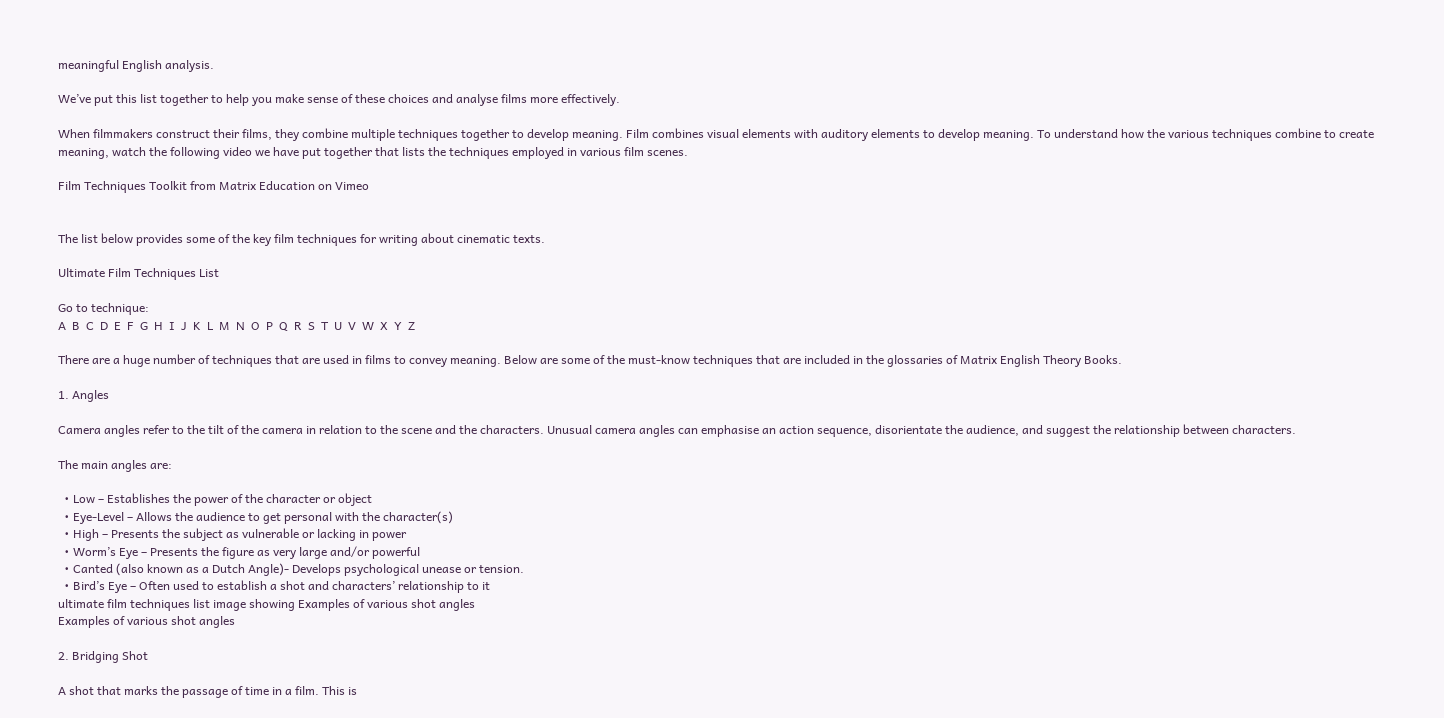meaningful English analysis.

We’ve put this list together to help you make sense of these choices and analyse films more effectively.

When filmmakers construct their films, they combine multiple techniques together to develop meaning. Film combines visual elements with auditory elements to develop meaning. To understand how the various techniques combine to create meaning, watch the following video we have put together that lists the techniques employed in various film scenes.

Film Techniques Toolkit from Matrix Education on Vimeo


The list below provides some of the key film techniques for writing about cinematic texts.

Ultimate Film Techniques List

Go to technique:
A  B  C  D  E  F  G  H  I  J  K  L  M  N  O  P  Q  R  S  T  U  V  W  X  Y  Z

There are a huge number of techniques that are used in films to convey meaning. Below are some of the must-know techniques that are included in the glossaries of Matrix English Theory Books.

1. Angles

Camera angles refer to the tilt of the camera in relation to the scene and the characters. Unusual camera angles can emphasise an action sequence, disorientate the audience, and suggest the relationship between characters.

The main angles are:

  • Low – Establishes the power of the character or object
  • Eye-Level – Allows the audience to get personal with the character(s)
  • High – Presents the subject as vulnerable or lacking in power
  • Worm’s Eye – Presents the figure as very large and/or powerful
  • Canted (also known as a Dutch Angle)- Develops psychological unease or tension.
  • Bird’s Eye – Often used to establish a shot and characters’ relationship to it
ultimate film techniques list image showing Examples of various shot angles
Examples of various shot angles

2. Bridging Shot

A shot that marks the passage of time in a film. This is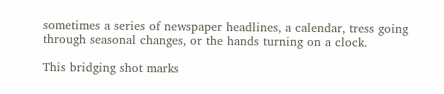sometimes a series of newspaper headlines, a calendar, tress going through seasonal changes, or the hands turning on a clock.

This bridging shot marks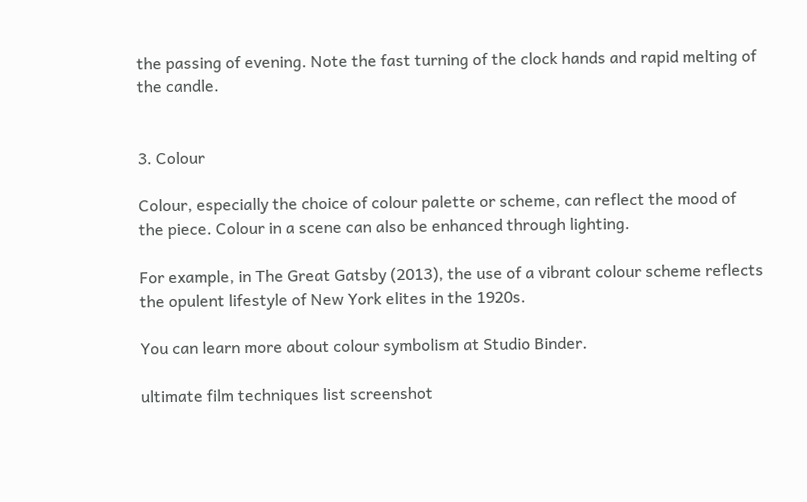the passing of evening. Note the fast turning of the clock hands and rapid melting of the candle.


3. Colour

Colour, especially the choice of colour palette or scheme, can reflect the mood of the piece. Colour in a scene can also be enhanced through lighting.

For example, in The Great Gatsby (2013), the use of a vibrant colour scheme reflects the opulent lifestyle of New York elites in the 1920s.

You can learn more about colour symbolism at Studio Binder.

ultimate film techniques list screenshot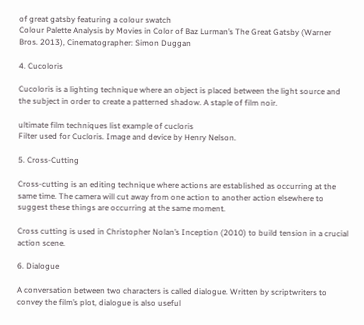of great gatsby featuring a colour swatch
Colour Palette Analysis by Movies in Color of Baz Lurman’s The Great Gatsby (Warner Bros. 2013), Cinematographer: Simon Duggan

4. Cucoloris

Cucoloris is a lighting technique where an object is placed between the light source and the subject in order to create a patterned shadow. A staple of film noir.

ultimate film techniques list example of cucloris
Filter used for Cucloris. Image and device by Henry Nelson.

5. Cross-Cutting

Cross-cutting is an editing technique where actions are established as occurring at the same time. The camera will cut away from one action to another action elsewhere to suggest these things are occurring at the same moment.

Cross cutting is used in Christopher Nolan’s Inception (2010) to build tension in a crucial action scene.

6. Dialogue

A conversation between two characters is called dialogue. Written by scriptwriters to convey the film’s plot, dialogue is also useful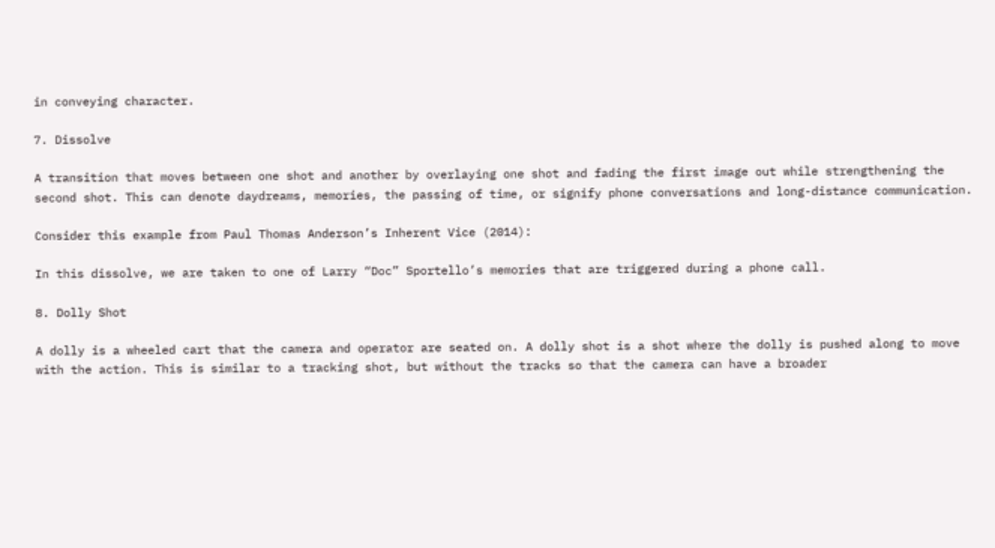in conveying character.

7. Dissolve

A transition that moves between one shot and another by overlaying one shot and fading the first image out while strengthening the second shot. This can denote daydreams, memories, the passing of time, or signify phone conversations and long-distance communication.

Consider this example from Paul Thomas Anderson’s Inherent Vice (2014):

In this dissolve, we are taken to one of Larry “Doc” Sportello’s memories that are triggered during a phone call.

8. Dolly Shot

A dolly is a wheeled cart that the camera and operator are seated on. A dolly shot is a shot where the dolly is pushed along to move with the action. This is similar to a tracking shot, but without the tracks so that the camera can have a broader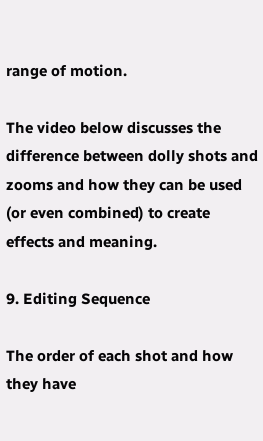range of motion.

The video below discusses the difference between dolly shots and zooms and how they can be used (or even combined) to create effects and meaning.

9. Editing Sequence

The order of each shot and how they have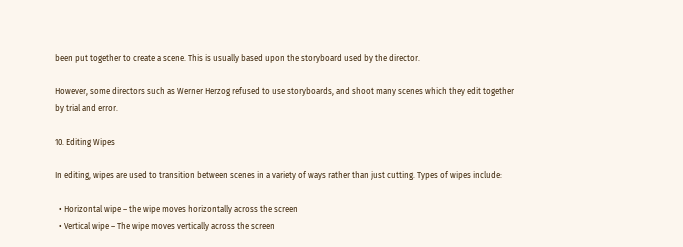been put together to create a scene. This is usually based upon the storyboard used by the director.

However, some directors such as Werner Herzog refused to use storyboards, and shoot many scenes which they edit together by trial and error.

10. Editing Wipes

In editing, wipes are used to transition between scenes in a variety of ways rather than just cutting. Types of wipes include:

  • Horizontal wipe – the wipe moves horizontally across the screen
  • Vertical wipe – The wipe moves vertically across the screen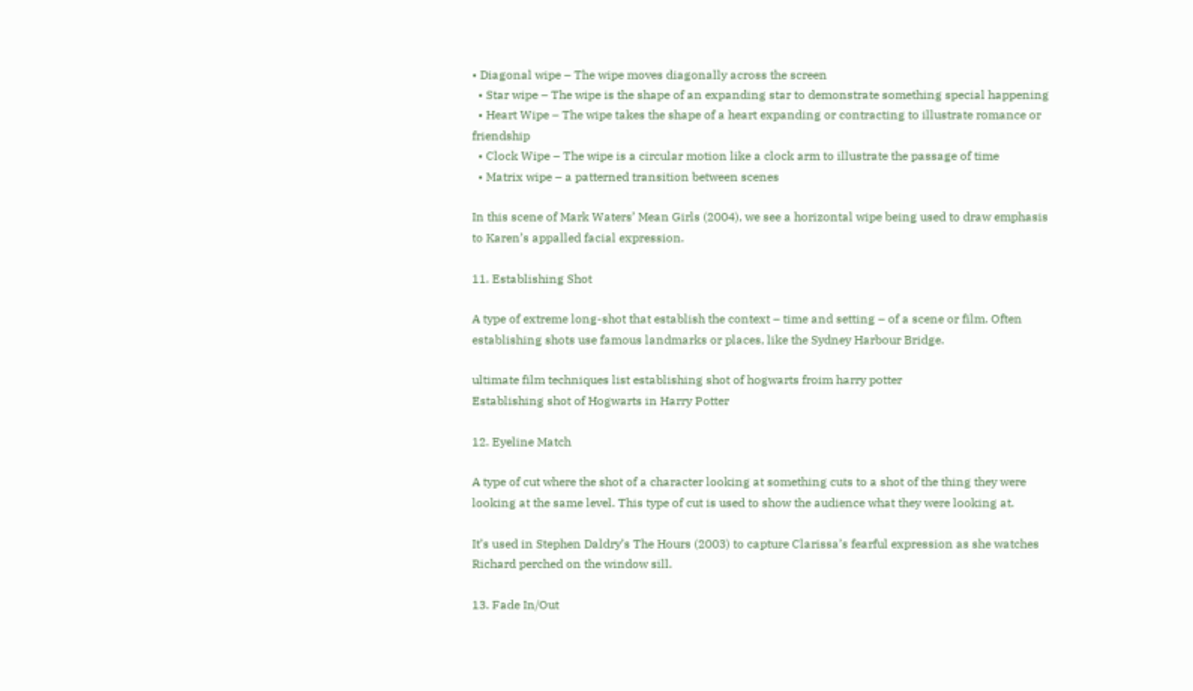• Diagonal wipe – The wipe moves diagonally across the screen
  • Star wipe – The wipe is the shape of an expanding star to demonstrate something special happening
  • Heart Wipe – The wipe takes the shape of a heart expanding or contracting to illustrate romance or friendship
  • Clock Wipe – The wipe is a circular motion like a clock arm to illustrate the passage of time
  • Matrix wipe – a patterned transition between scenes

In this scene of Mark Waters’ Mean Girls (2004), we see a horizontal wipe being used to draw emphasis to Karen’s appalled facial expression.

11. Establishing Shot

A type of extreme long-shot that establish the context – time and setting – of a scene or film. Often establishing shots use famous landmarks or places, like the Sydney Harbour Bridge.

ultimate film techniques list establishing shot of hogwarts froim harry potter
Establishing shot of Hogwarts in Harry Potter

12. Eyeline Match

A type of cut where the shot of a character looking at something cuts to a shot of the thing they were looking at the same level. This type of cut is used to show the audience what they were looking at.

It’s used in Stephen Daldry’s The Hours (2003) to capture Clarissa’s fearful expression as she watches Richard perched on the window sill.

13. Fade In/Out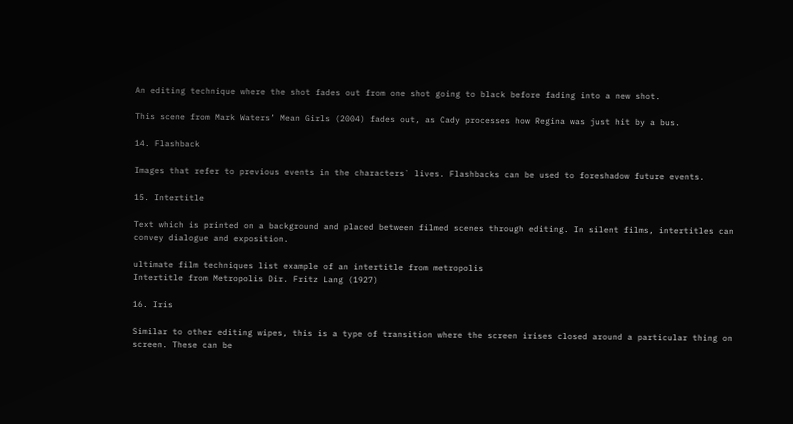An editing technique where the shot fades out from one shot going to black before fading into a new shot.

This scene from Mark Waters’ Mean Girls (2004) fades out, as Cady processes how Regina was just hit by a bus.

14. Flashback

Images that refer to previous events in the characters` lives. Flashbacks can be used to foreshadow future events.

15. Intertitle

Text which is printed on a background and placed between filmed scenes through editing. In silent films, intertitles can convey dialogue and exposition.

ultimate film techniques list example of an intertitle from metropolis
Intertitle from Metropolis Dir. Fritz Lang (1927)

16. Iris

Similar to other editing wipes, this is a type of transition where the screen irises closed around a particular thing on screen. These can be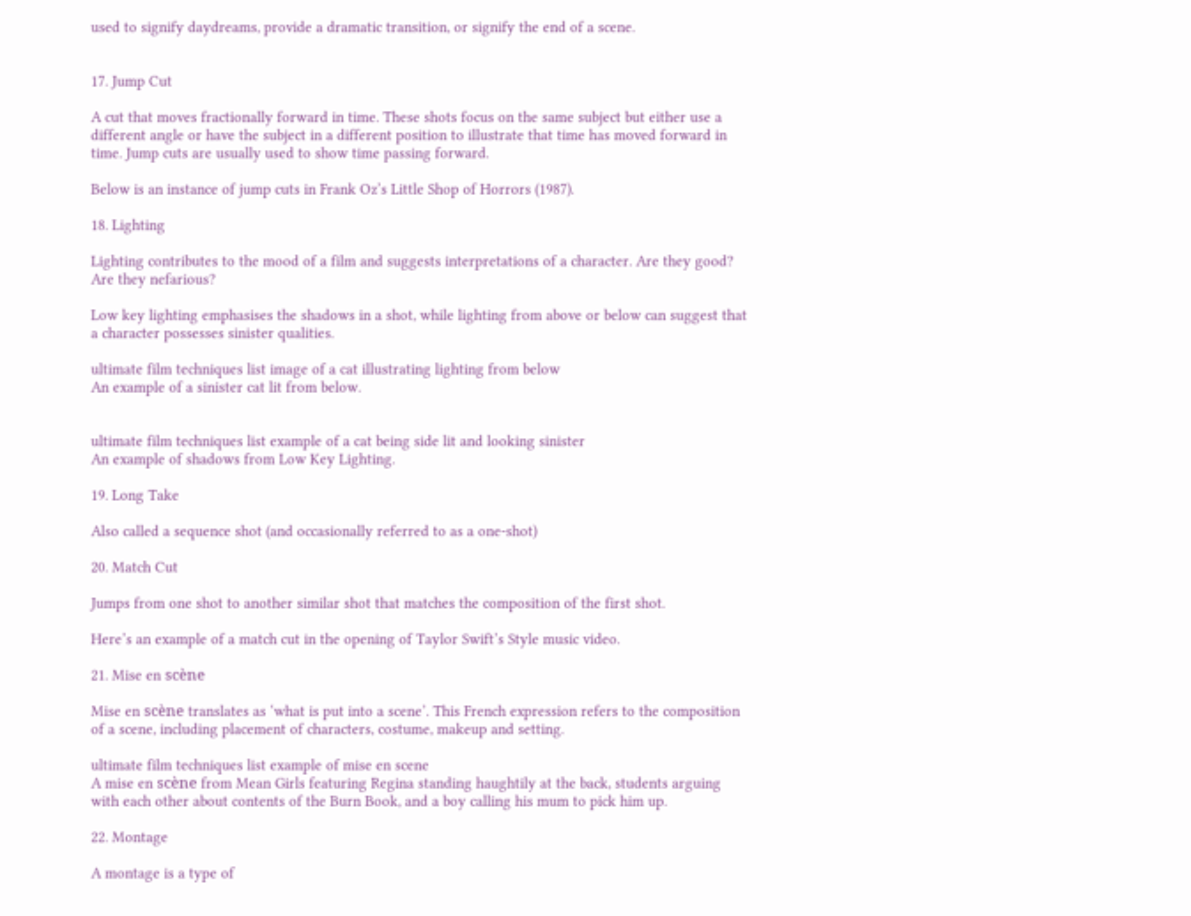used to signify daydreams, provide a dramatic transition, or signify the end of a scene.


17. Jump Cut

A cut that moves fractionally forward in time. These shots focus on the same subject but either use a different angle or have the subject in a different position to illustrate that time has moved forward in time. Jump cuts are usually used to show time passing forward.

Below is an instance of jump cuts in Frank Oz’s Little Shop of Horrors (1987).

18. Lighting

Lighting contributes to the mood of a film and suggests interpretations of a character. Are they good? Are they nefarious?

Low key lighting emphasises the shadows in a shot, while lighting from above or below can suggest that a character possesses sinister qualities.

ultimate film techniques list image of a cat illustrating lighting from below
An example of a sinister cat lit from below.


ultimate film techniques list example of a cat being side lit and looking sinister
An example of shadows from Low Key Lighting.

19. Long Take

Also called a sequence shot (and occasionally referred to as a one-shot)

20. Match Cut

Jumps from one shot to another similar shot that matches the composition of the first shot.

Here’s an example of a match cut in the opening of Taylor Swift’s Style music video.

21. Mise en scène

Mise en scène translates as ‘what is put into a scene’. This French expression refers to the composition of a scene, including placement of characters, costume, makeup and setting.

ultimate film techniques list example of mise en scene
A mise en scène from Mean Girls featuring Regina standing haughtily at the back, students arguing with each other about contents of the Burn Book, and a boy calling his mum to pick him up.

22. Montage

A montage is a type of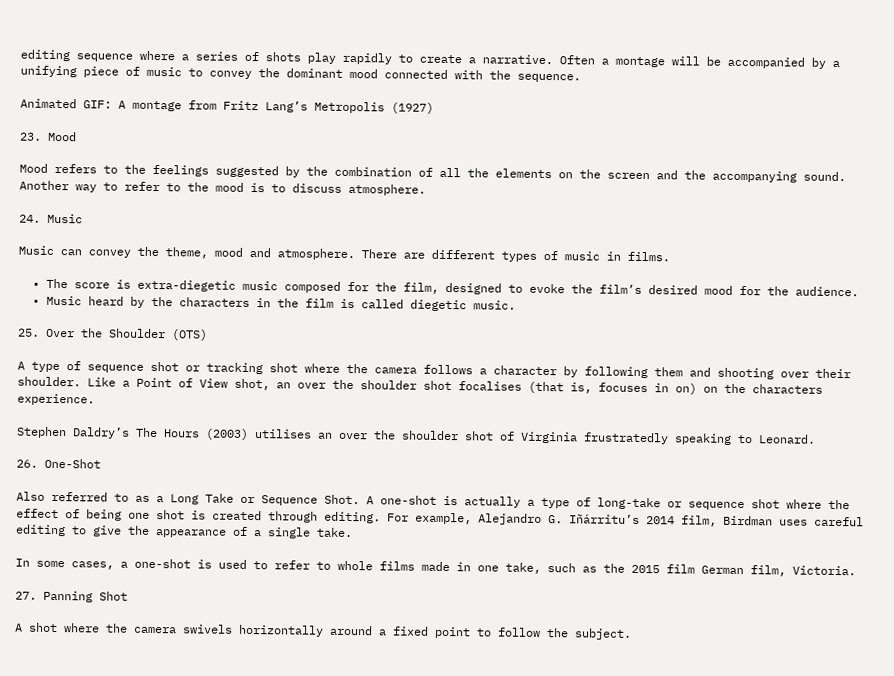editing sequence where a series of shots play rapidly to create a narrative. Often a montage will be accompanied by a unifying piece of music to convey the dominant mood connected with the sequence.

Animated GIF: A montage from Fritz Lang’s Metropolis (1927)

23. Mood

Mood refers to the feelings suggested by the combination of all the elements on the screen and the accompanying sound. Another way to refer to the mood is to discuss atmosphere.

24. Music

Music can convey the theme, mood and atmosphere. There are different types of music in films.

  • The score is extra-diegetic music composed for the film, designed to evoke the film’s desired mood for the audience.
  • Music heard by the characters in the film is called diegetic music.

25. Over the Shoulder (OTS)

A type of sequence shot or tracking shot where the camera follows a character by following them and shooting over their shoulder. Like a Point of View shot, an over the shoulder shot focalises (that is, focuses in on) on the characters experience.

Stephen Daldry’s The Hours (2003) utilises an over the shoulder shot of Virginia frustratedly speaking to Leonard.

26. One-Shot

Also referred to as a Long Take or Sequence Shot. A one-shot is actually a type of long-take or sequence shot where the effect of being one shot is created through editing. For example, Alejandro G. Iñárritu’s 2014 film, Birdman uses careful editing to give the appearance of a single take.

In some cases, a one-shot is used to refer to whole films made in one take, such as the 2015 film German film, Victoria.

27. Panning Shot

A shot where the camera swivels horizontally around a fixed point to follow the subject.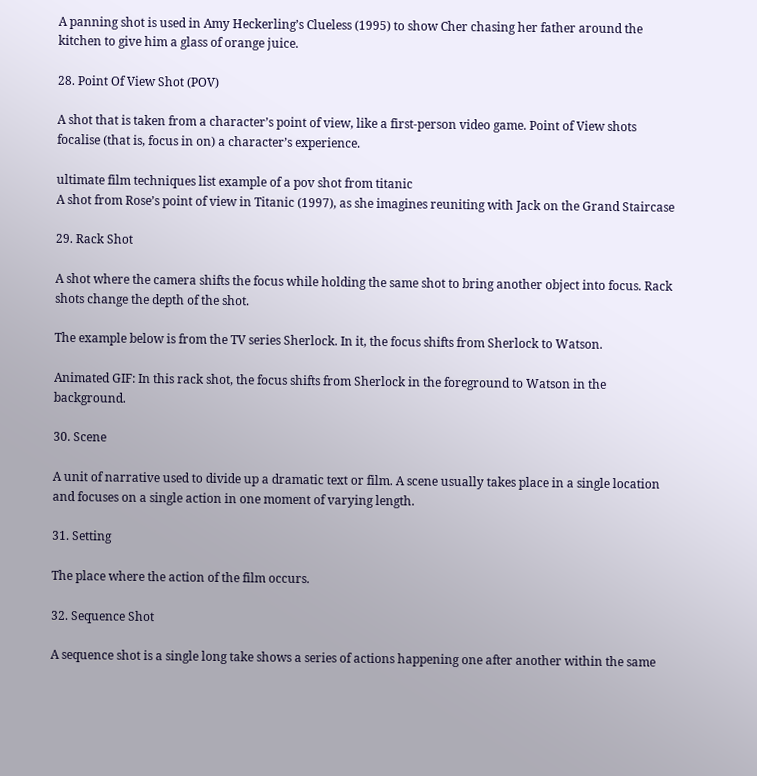A panning shot is used in Amy Heckerling’s Clueless (1995) to show Cher chasing her father around the kitchen to give him a glass of orange juice.

28. Point Of View Shot (POV)

A shot that is taken from a character’s point of view, like a first-person video game. Point of View shots focalise (that is, focus in on) a character’s experience.

ultimate film techniques list example of a pov shot from titanic
A shot from Rose’s point of view in Titanic (1997), as she imagines reuniting with Jack on the Grand Staircase

29. Rack Shot

A shot where the camera shifts the focus while holding the same shot to bring another object into focus. Rack shots change the depth of the shot.

The example below is from the TV series Sherlock. In it, the focus shifts from Sherlock to Watson.

Animated GIF: In this rack shot, the focus shifts from Sherlock in the foreground to Watson in the background.

30. Scene

A unit of narrative used to divide up a dramatic text or film. A scene usually takes place in a single location and focuses on a single action in one moment of varying length.

31. Setting

The place where the action of the film occurs.

32. Sequence Shot

A sequence shot is a single long take shows a series of actions happening one after another within the same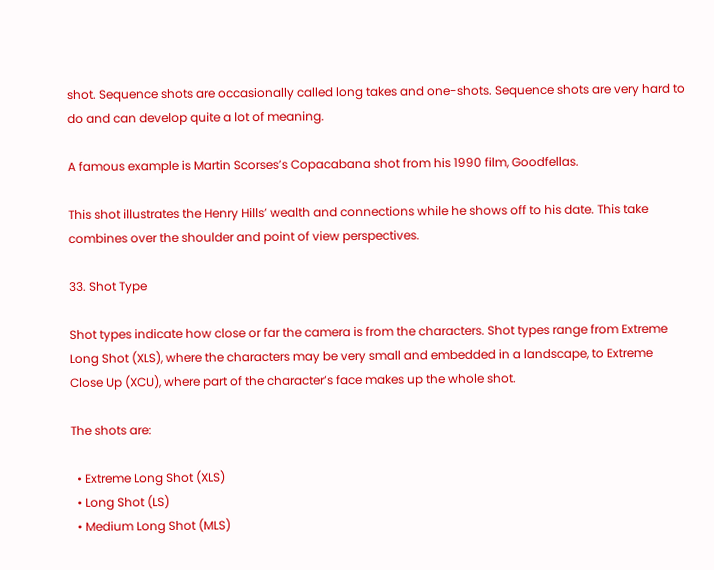shot. Sequence shots are occasionally called long takes and one-shots. Sequence shots are very hard to do and can develop quite a lot of meaning.

A famous example is Martin Scorses’s Copacabana shot from his 1990 film, Goodfellas.

This shot illustrates the Henry Hills’ wealth and connections while he shows off to his date. This take combines over the shoulder and point of view perspectives.

33. Shot Type

Shot types indicate how close or far the camera is from the characters. Shot types range from Extreme Long Shot (XLS), where the characters may be very small and embedded in a landscape, to Extreme Close Up (XCU), where part of the character’s face makes up the whole shot.

The shots are:

  • Extreme Long Shot (XLS)
  • Long Shot (LS)
  • Medium Long Shot (MLS)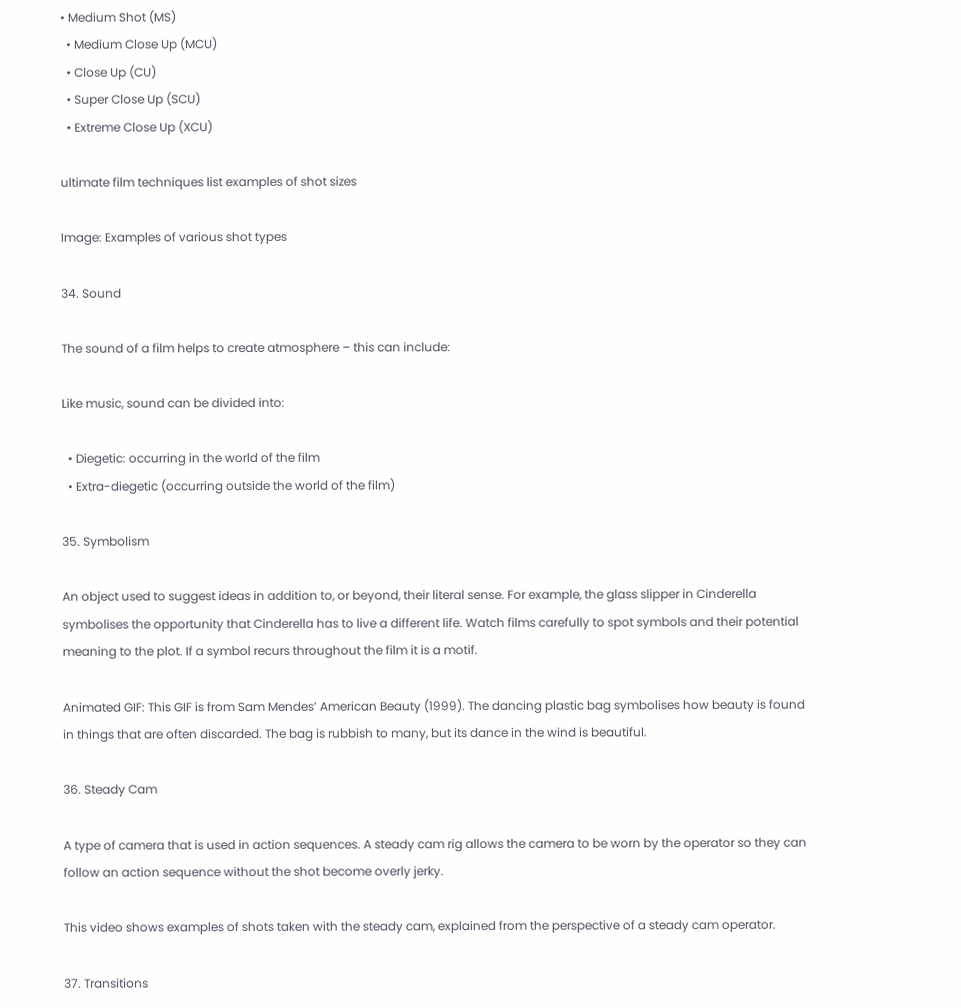• Medium Shot (MS)
  • Medium Close Up (MCU)
  • Close Up (CU)
  • Super Close Up (SCU)
  • Extreme Close Up (XCU)

ultimate film techniques list examples of shot sizes

Image: Examples of various shot types

34. Sound

The sound of a film helps to create atmosphere – this can include:

Like music, sound can be divided into:

  • Diegetic: occurring in the world of the film
  • Extra-diegetic (occurring outside the world of the film)

35. Symbolism

An object used to suggest ideas in addition to, or beyond, their literal sense. For example, the glass slipper in Cinderella symbolises the opportunity that Cinderella has to live a different life. Watch films carefully to spot symbols and their potential meaning to the plot. If a symbol recurs throughout the film it is a motif.

Animated GIF: This GIF is from Sam Mendes’ American Beauty (1999). The dancing plastic bag symbolises how beauty is found in things that are often discarded. The bag is rubbish to many, but its dance in the wind is beautiful.

36. Steady Cam

A type of camera that is used in action sequences. A steady cam rig allows the camera to be worn by the operator so they can follow an action sequence without the shot become overly jerky.

This video shows examples of shots taken with the steady cam, explained from the perspective of a steady cam operator.

37. Transitions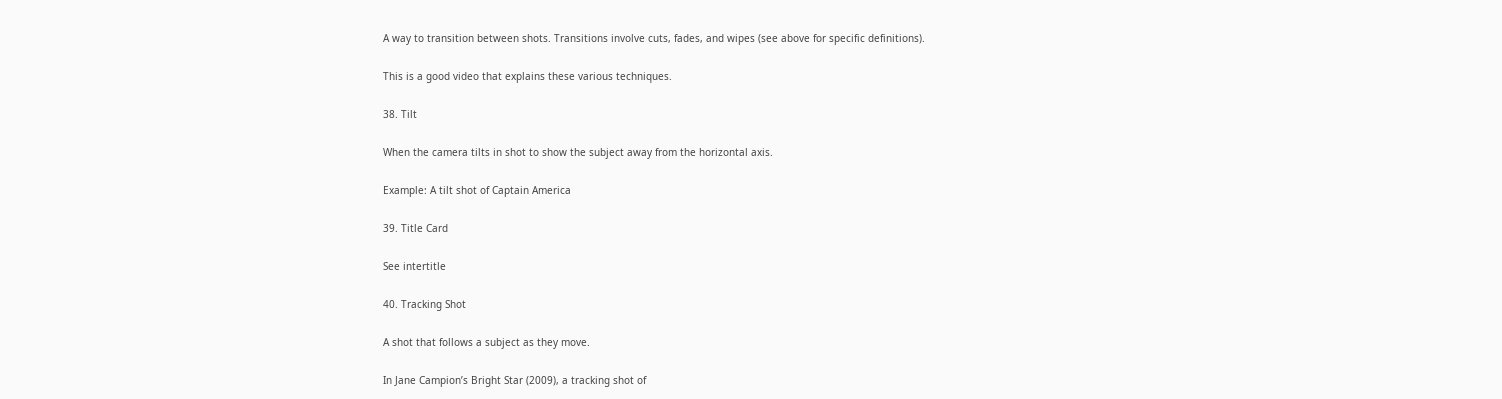A way to transition between shots. Transitions involve cuts, fades, and wipes (see above for specific definitions).

This is a good video that explains these various techniques.

38. Tilt

When the camera tilts in shot to show the subject away from the horizontal axis.

Example: A tilt shot of Captain America

39. Title Card

See intertitle

40. Tracking Shot

A shot that follows a subject as they move.

In Jane Campion’s Bright Star (2009), a tracking shot of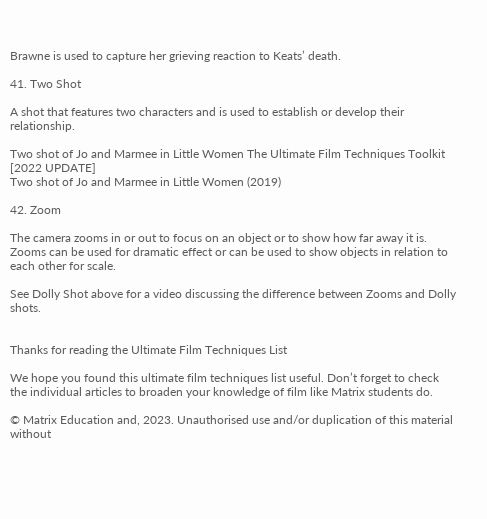Brawne is used to capture her grieving reaction to Keats’ death.

41. Two Shot

A shot that features two characters and is used to establish or develop their relationship.

Two shot of Jo and Marmee in Little Women The Ultimate Film Techniques Toolkit [2022 UPDATE]
Two shot of Jo and Marmee in Little Women (2019)

42. Zoom

The camera zooms in or out to focus on an object or to show how far away it is. Zooms can be used for dramatic effect or can be used to show objects in relation to each other for scale.

See Dolly Shot above for a video discussing the difference between Zooms and Dolly shots.


Thanks for reading the Ultimate Film Techniques List

We hope you found this ultimate film techniques list useful. Don’t forget to check the individual articles to broaden your knowledge of film like Matrix students do.

© Matrix Education and, 2023. Unauthorised use and/or duplication of this material without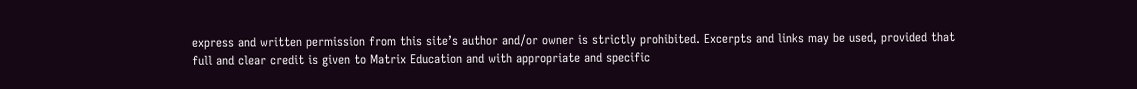express and written permission from this site’s author and/or owner is strictly prohibited. Excerpts and links may be used, provided that full and clear credit is given to Matrix Education and with appropriate and specific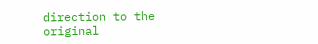direction to the original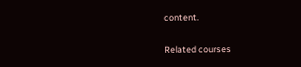content.

Related courses